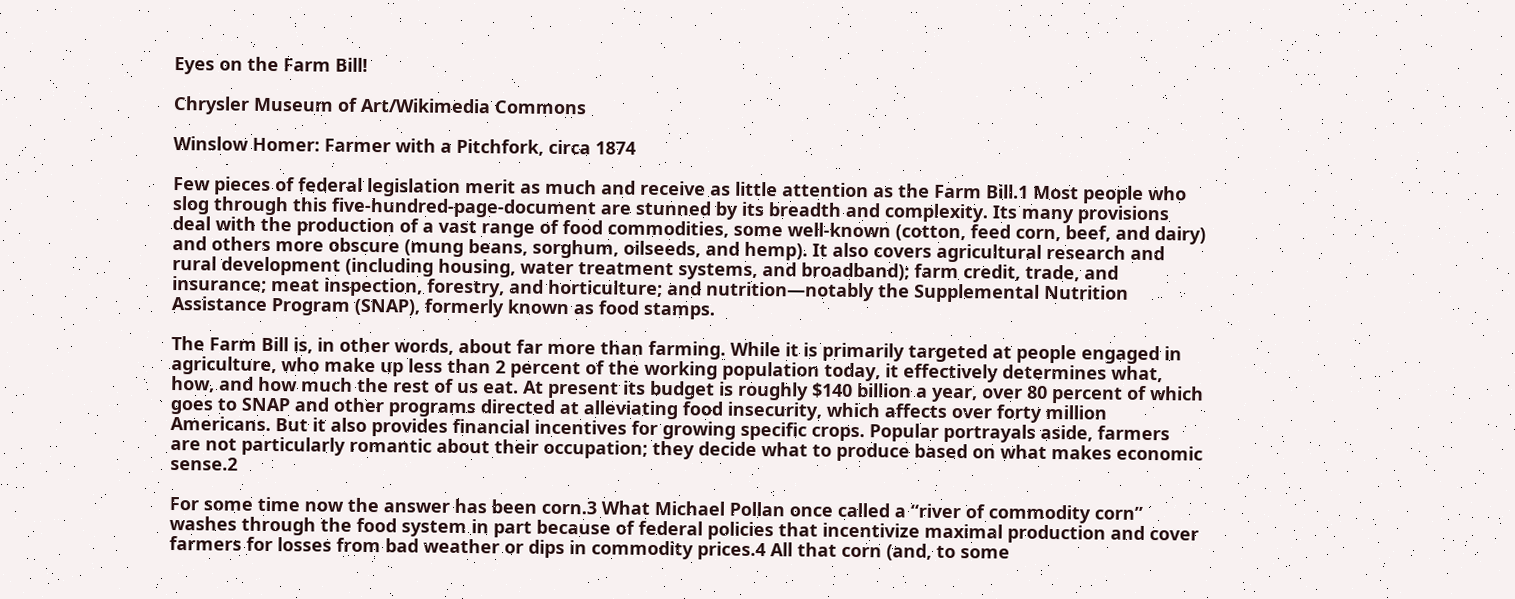Eyes on the Farm Bill!

Chrysler Museum of Art/Wikimedia Commons

Winslow Homer: Farmer with a Pitchfork, circa 1874

Few pieces of federal legislation merit as much and receive as little attention as the Farm Bill.1 Most people who slog through this five-hundred-page-document are stunned by its breadth and complexity. Its many provisions deal with the production of a vast range of food commodities, some well-known (cotton, feed corn, beef, and dairy) and others more obscure (mung beans, sorghum, oilseeds, and hemp). It also covers agricultural research and rural development (including housing, water treatment systems, and broadband); farm credit, trade, and insurance; meat inspection, forestry, and horticulture; and nutrition—notably the Supplemental Nutrition Assistance Program (SNAP), formerly known as food stamps.

The Farm Bill is, in other words, about far more than farming. While it is primarily targeted at people engaged in agriculture, who make up less than 2 percent of the working population today, it effectively determines what, how, and how much the rest of us eat. At present its budget is roughly $140 billion a year, over 80 percent of which goes to SNAP and other programs directed at alleviating food insecurity, which affects over forty million Americans. But it also provides financial incentives for growing specific crops. Popular portrayals aside, farmers are not particularly romantic about their occupation; they decide what to produce based on what makes economic sense.2

For some time now the answer has been corn.3 What Michael Pollan once called a “river of commodity corn” washes through the food system in part because of federal policies that incentivize maximal production and cover farmers for losses from bad weather or dips in commodity prices.4 All that corn (and, to some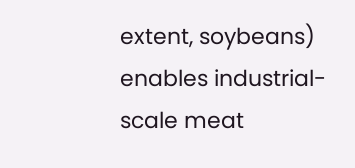extent, soybeans) enables industrial-scale meat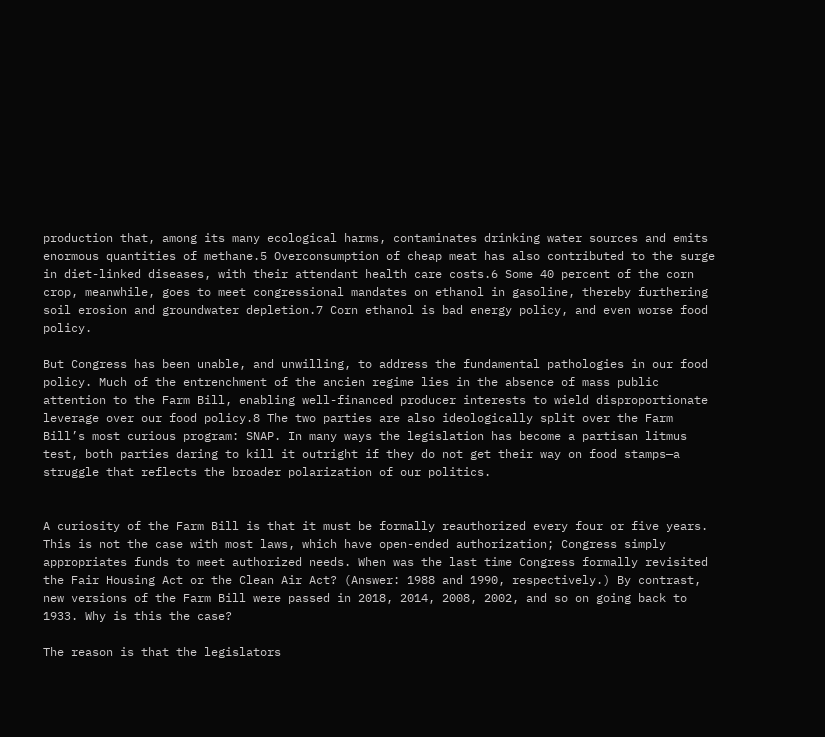production that, among its many ecological harms, contaminates drinking water sources and emits enormous quantities of methane.5 Overconsumption of cheap meat has also contributed to the surge in diet-linked diseases, with their attendant health care costs.6 Some 40 percent of the corn crop, meanwhile, goes to meet congressional mandates on ethanol in gasoline, thereby furthering soil erosion and groundwater depletion.7 Corn ethanol is bad energy policy, and even worse food policy.

But Congress has been unable, and unwilling, to address the fundamental pathologies in our food policy. Much of the entrenchment of the ancien regime lies in the absence of mass public attention to the Farm Bill, enabling well-financed producer interests to wield disproportionate leverage over our food policy.8 The two parties are also ideologically split over the Farm Bill’s most curious program: SNAP. In many ways the legislation has become a partisan litmus test, both parties daring to kill it outright if they do not get their way on food stamps—a struggle that reflects the broader polarization of our politics.


A curiosity of the Farm Bill is that it must be formally reauthorized every four or five years. This is not the case with most laws, which have open-ended authorization; Congress simply appropriates funds to meet authorized needs. When was the last time Congress formally revisited the Fair Housing Act or the Clean Air Act? (Answer: 1988 and 1990, respectively.) By contrast, new versions of the Farm Bill were passed in 2018, 2014, 2008, 2002, and so on going back to 1933. Why is this the case?

The reason is that the legislators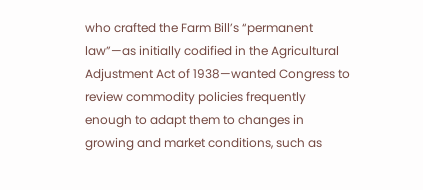who crafted the Farm Bill’s “permanent law”—as initially codified in the Agricultural Adjustment Act of 1938—wanted Congress to review commodity policies frequently enough to adapt them to changes in growing and market conditions, such as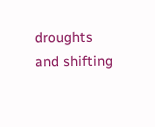droughts and shifting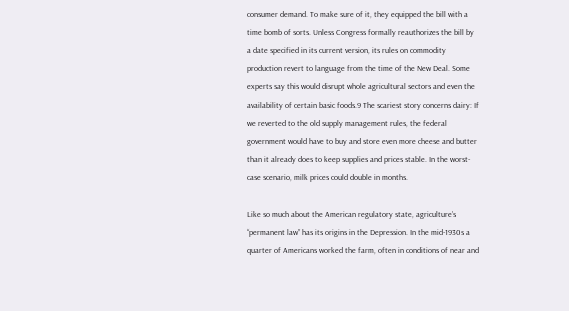consumer demand. To make sure of it, they equipped the bill with a time bomb of sorts. Unless Congress formally reauthorizes the bill by a date specified in its current version, its rules on commodity production revert to language from the time of the New Deal. Some experts say this would disrupt whole agricultural sectors and even the availability of certain basic foods.9 The scariest story concerns dairy: If we reverted to the old supply management rules, the federal government would have to buy and store even more cheese and butter than it already does to keep supplies and prices stable. In the worst-case scenario, milk prices could double in months.

Like so much about the American regulatory state, agriculture’s “permanent law” has its origins in the Depression. In the mid-1930s a quarter of Americans worked the farm, often in conditions of near and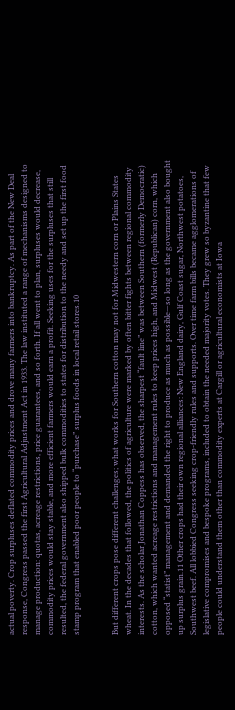actual poverty. Crop surpluses deflated commodity prices and drove many farmers into bankruptcy. As part of the New Deal response, Congress passed the first Agricultural Adjustment Act in 1933. The law instituted a range of mechanisms designed to manage production: quotas, acreage restrictions, price guarantees, and so forth. If all went to plan, surpluses would decrease, commodity prices would stay stable, and more efficient farmers would earn a profit. Seeking uses for the surpluses that still resulted, the federal government also shipped bulk commodities to states for distribution to the needy and set up the first food stamp program that enabled poor people to “purchase” surplus foods in local retail stores.10


But different crops pose different challenges; what works for Southern cotton may not for Midwestern corn or Plains States wheat. In the decades that followed, the politics of agriculture were marked by often bitter fights between regional commodity interests. As the scholar Jonathan Coppess has observed, the sharpest “fault line” was between Southern (formerly Democratic) cotton, which wanted acreage restrictions and management rules to keep prices high, and Midwest (Republican) corn, which opposed “statist” management and demanded the right to produce as much as possible—so long as the government also bought up surplus grain.11 Other crops had their own regional alliances: New England dairy, Gulf Coast sugar, Northwest potatoes, Southwest beef. All lobbied Congress seeking crop-friendly rules and supports. Over time farm bills became agglomerations of legislative compromises and bespoke programs, included to obtain the needed majority votes. They grew so byzantine that few people could understand them other than commodity experts at Cargill or agricultural economists at Iowa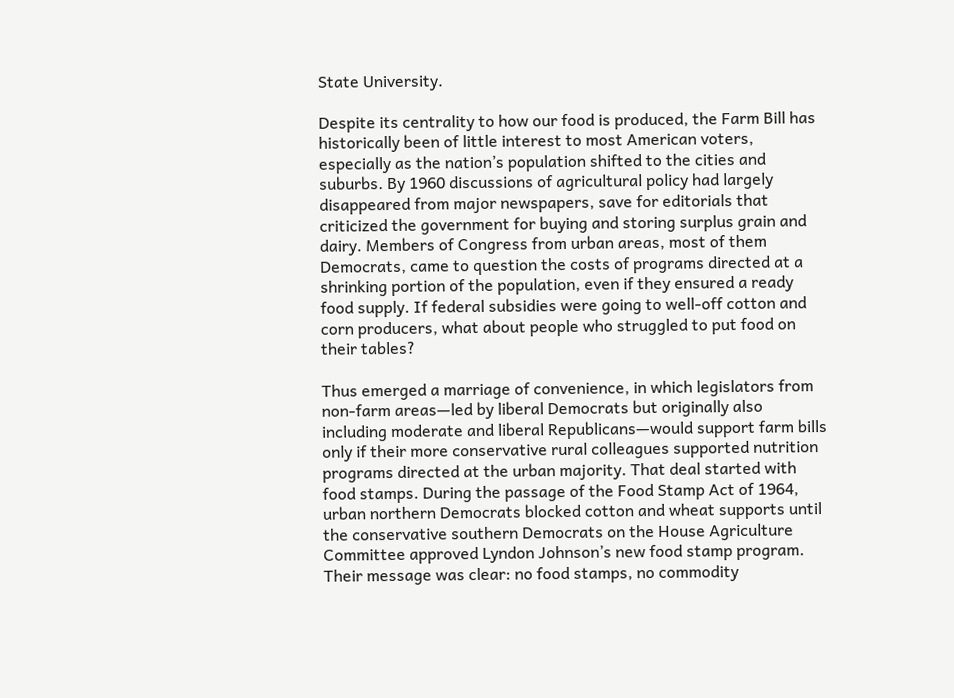State University.

Despite its centrality to how our food is produced, the Farm Bill has historically been of little interest to most American voters, especially as the nation’s population shifted to the cities and suburbs. By 1960 discussions of agricultural policy had largely disappeared from major newspapers, save for editorials that criticized the government for buying and storing surplus grain and dairy. Members of Congress from urban areas, most of them Democrats, came to question the costs of programs directed at a shrinking portion of the population, even if they ensured a ready food supply. If federal subsidies were going to well-off cotton and corn producers, what about people who struggled to put food on their tables?

Thus emerged a marriage of convenience, in which legislators from non-farm areas—led by liberal Democrats but originally also including moderate and liberal Republicans—would support farm bills only if their more conservative rural colleagues supported nutrition programs directed at the urban majority. That deal started with food stamps. During the passage of the Food Stamp Act of 1964, urban northern Democrats blocked cotton and wheat supports until the conservative southern Democrats on the House Agriculture Committee approved Lyndon Johnson’s new food stamp program. Their message was clear: no food stamps, no commodity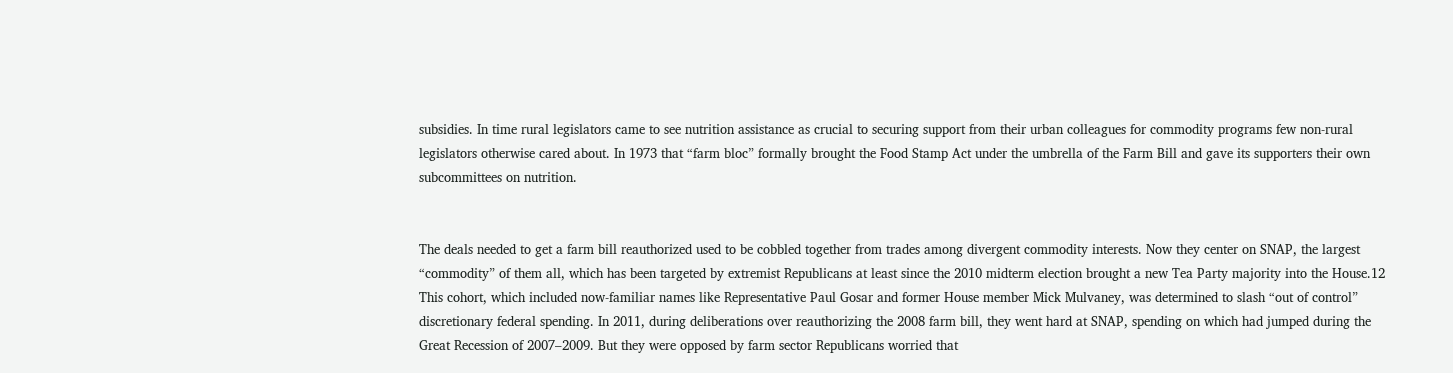subsidies. In time rural legislators came to see nutrition assistance as crucial to securing support from their urban colleagues for commodity programs few non-rural legislators otherwise cared about. In 1973 that “farm bloc” formally brought the Food Stamp Act under the umbrella of the Farm Bill and gave its supporters their own subcommittees on nutrition.


The deals needed to get a farm bill reauthorized used to be cobbled together from trades among divergent commodity interests. Now they center on SNAP, the largest “commodity” of them all, which has been targeted by extremist Republicans at least since the 2010 midterm election brought a new Tea Party majority into the House.12 This cohort, which included now-familiar names like Representative Paul Gosar and former House member Mick Mulvaney, was determined to slash “out of control” discretionary federal spending. In 2011, during deliberations over reauthorizing the 2008 farm bill, they went hard at SNAP, spending on which had jumped during the Great Recession of 2007–2009. But they were opposed by farm sector Republicans worried that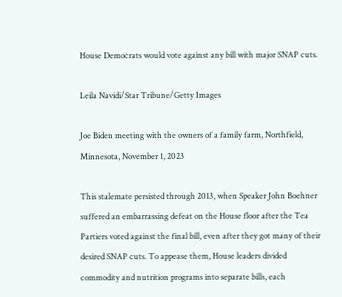House Democrats would vote against any bill with major SNAP cuts.

Leila Navidi/Star Tribune/Getty Images

Joe Biden meeting with the owners of a family farm, Northfield, Minnesota, November 1, 2023

This stalemate persisted through 2013, when Speaker John Boehner suffered an embarrassing defeat on the House floor after the Tea Partiers voted against the final bill, even after they got many of their desired SNAP cuts. To appease them, House leaders divided commodity and nutrition programs into separate bills, each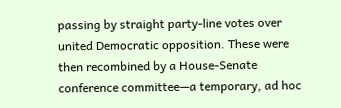passing by straight party-line votes over united Democratic opposition. These were then recombined by a House-Senate conference committee—a temporary, ad hoc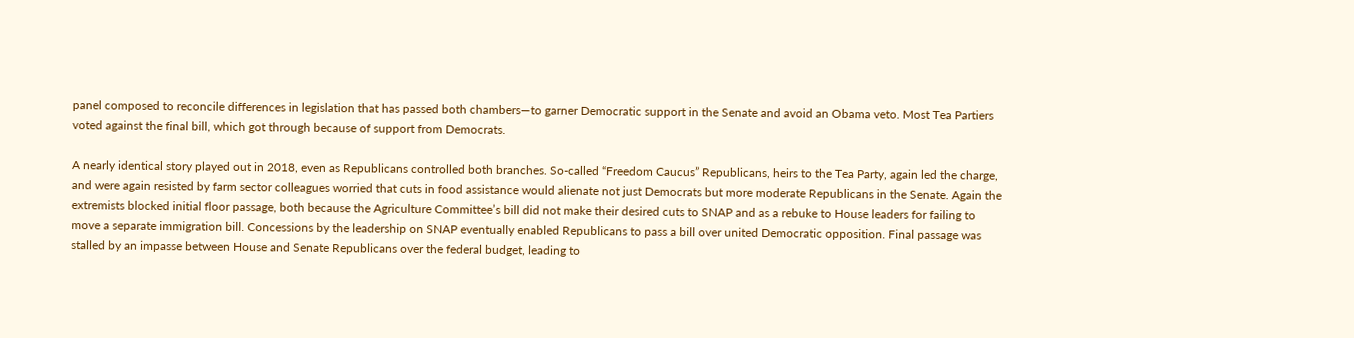panel composed to reconcile differences in legislation that has passed both chambers—to garner Democratic support in the Senate and avoid an Obama veto. Most Tea Partiers voted against the final bill, which got through because of support from Democrats.

A nearly identical story played out in 2018, even as Republicans controlled both branches. So-called “Freedom Caucus” Republicans, heirs to the Tea Party, again led the charge, and were again resisted by farm sector colleagues worried that cuts in food assistance would alienate not just Democrats but more moderate Republicans in the Senate. Again the extremists blocked initial floor passage, both because the Agriculture Committee’s bill did not make their desired cuts to SNAP and as a rebuke to House leaders for failing to move a separate immigration bill. Concessions by the leadership on SNAP eventually enabled Republicans to pass a bill over united Democratic opposition. Final passage was stalled by an impasse between House and Senate Republicans over the federal budget, leading to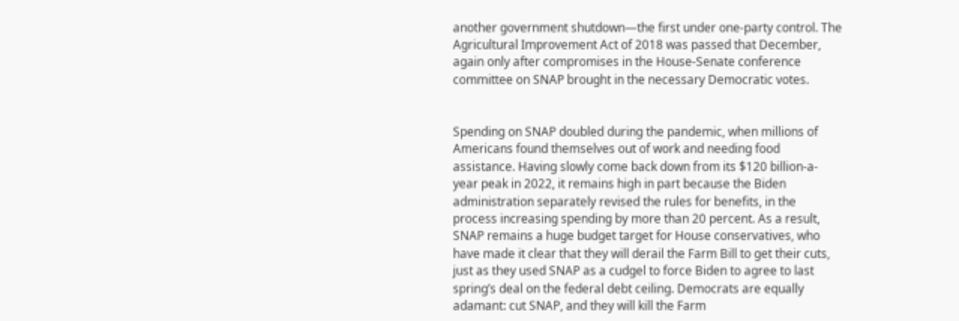another government shutdown—the first under one-party control. The Agricultural Improvement Act of 2018 was passed that December, again only after compromises in the House-Senate conference committee on SNAP brought in the necessary Democratic votes.


Spending on SNAP doubled during the pandemic, when millions of Americans found themselves out of work and needing food assistance. Having slowly come back down from its $120 billion-a-year peak in 2022, it remains high in part because the Biden administration separately revised the rules for benefits, in the process increasing spending by more than 20 percent. As a result, SNAP remains a huge budget target for House conservatives, who have made it clear that they will derail the Farm Bill to get their cuts, just as they used SNAP as a cudgel to force Biden to agree to last spring’s deal on the federal debt ceiling. Democrats are equally adamant: cut SNAP, and they will kill the Farm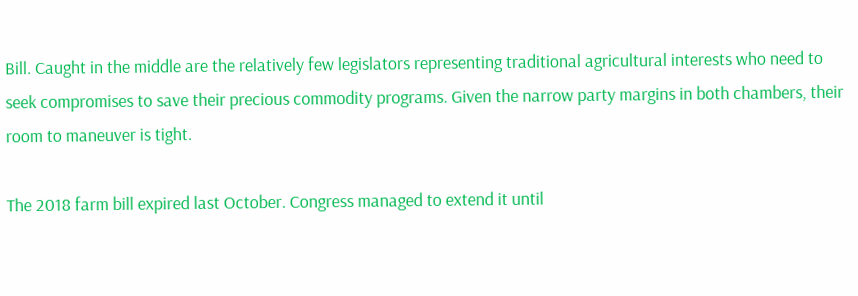Bill. Caught in the middle are the relatively few legislators representing traditional agricultural interests who need to seek compromises to save their precious commodity programs. Given the narrow party margins in both chambers, their room to maneuver is tight.

The 2018 farm bill expired last October. Congress managed to extend it until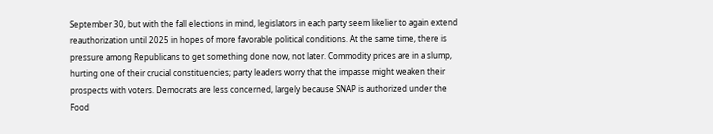September 30, but with the fall elections in mind, legislators in each party seem likelier to again extend reauthorization until 2025 in hopes of more favorable political conditions. At the same time, there is pressure among Republicans to get something done now, not later. Commodity prices are in a slump, hurting one of their crucial constituencies; party leaders worry that the impasse might weaken their prospects with voters. Democrats are less concerned, largely because SNAP is authorized under the Food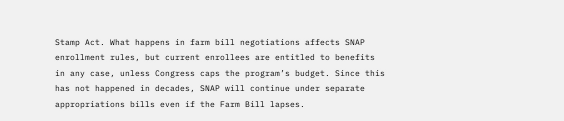Stamp Act. What happens in farm bill negotiations affects SNAP enrollment rules, but current enrollees are entitled to benefits in any case, unless Congress caps the program’s budget. Since this has not happened in decades, SNAP will continue under separate appropriations bills even if the Farm Bill lapses.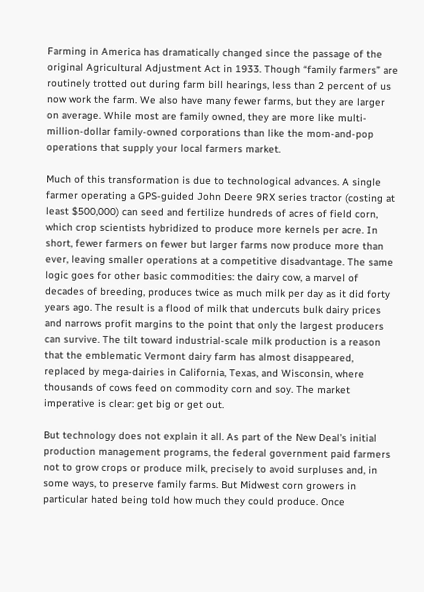Farming in America has dramatically changed since the passage of the original Agricultural Adjustment Act in 1933. Though “family farmers” are routinely trotted out during farm bill hearings, less than 2 percent of us now work the farm. We also have many fewer farms, but they are larger on average. While most are family owned, they are more like multi-million-dollar family-owned corporations than like the mom-and-pop operations that supply your local farmers market.

Much of this transformation is due to technological advances. A single farmer operating a GPS-guided John Deere 9RX series tractor (costing at least $500,000) can seed and fertilize hundreds of acres of field corn, which crop scientists hybridized to produce more kernels per acre. In short, fewer farmers on fewer but larger farms now produce more than ever, leaving smaller operations at a competitive disadvantage. The same logic goes for other basic commodities: the dairy cow, a marvel of decades of breeding, produces twice as much milk per day as it did forty years ago. The result is a flood of milk that undercuts bulk dairy prices and narrows profit margins to the point that only the largest producers can survive. The tilt toward industrial-scale milk production is a reason that the emblematic Vermont dairy farm has almost disappeared, replaced by mega-dairies in California, Texas, and Wisconsin, where thousands of cows feed on commodity corn and soy. The market imperative is clear: get big or get out.

But technology does not explain it all. As part of the New Deal’s initial production management programs, the federal government paid farmers not to grow crops or produce milk, precisely to avoid surpluses and, in some ways, to preserve family farms. But Midwest corn growers in particular hated being told how much they could produce. Once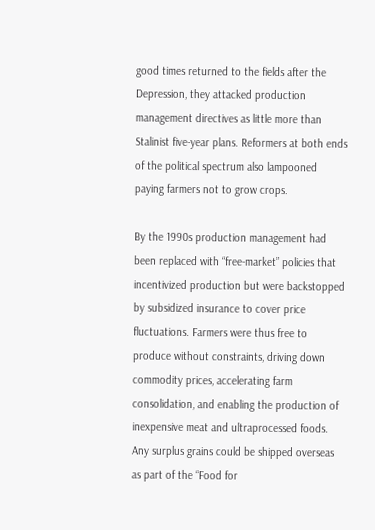good times returned to the fields after the Depression, they attacked production management directives as little more than Stalinist five-year plans. Reformers at both ends of the political spectrum also lampooned paying farmers not to grow crops.

By the 1990s production management had been replaced with “free-market” policies that incentivized production but were backstopped by subsidized insurance to cover price fluctuations. Farmers were thus free to produce without constraints, driving down commodity prices, accelerating farm consolidation, and enabling the production of inexpensive meat and ultraprocessed foods. Any surplus grains could be shipped overseas as part of the “Food for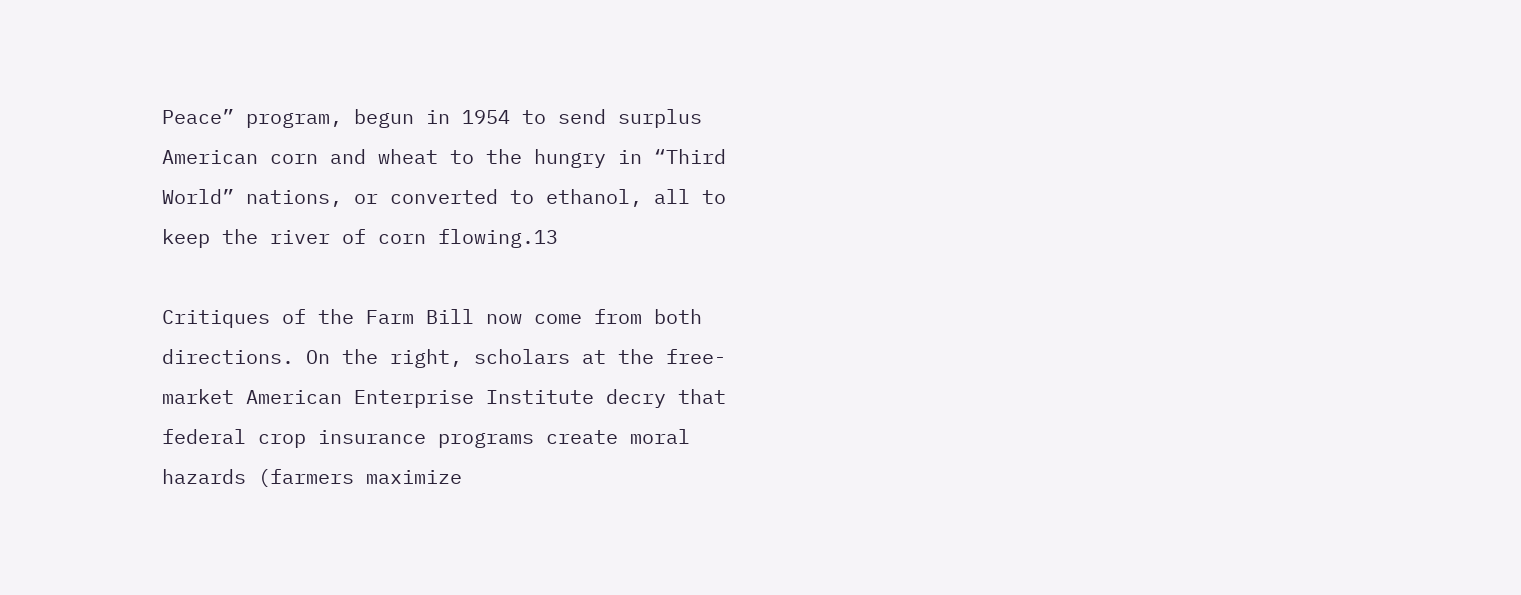Peace” program, begun in 1954 to send surplus American corn and wheat to the hungry in “Third World” nations, or converted to ethanol, all to keep the river of corn flowing.13

Critiques of the Farm Bill now come from both directions. On the right, scholars at the free-market American Enterprise Institute decry that federal crop insurance programs create moral hazards (farmers maximize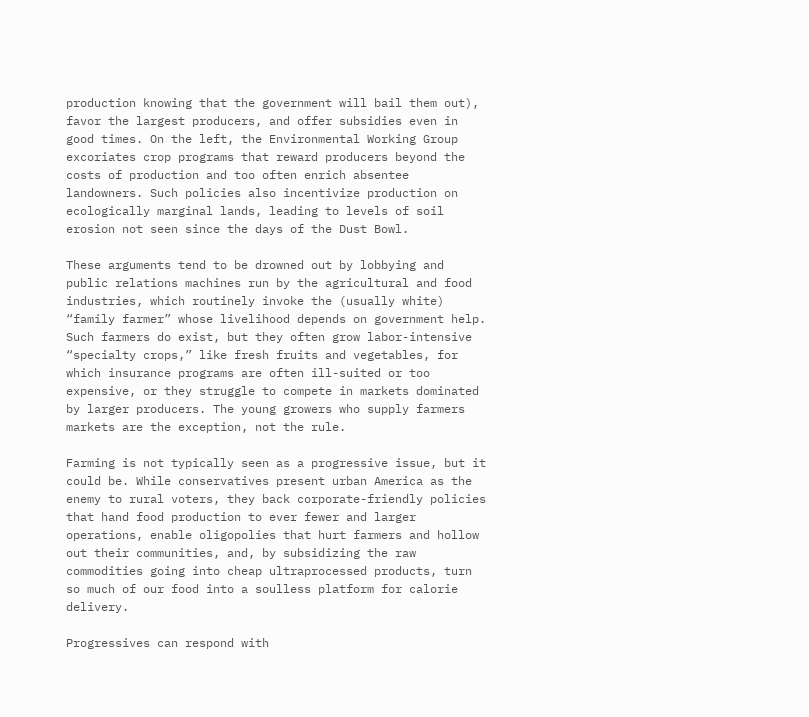production knowing that the government will bail them out), favor the largest producers, and offer subsidies even in good times. On the left, the Environmental Working Group excoriates crop programs that reward producers beyond the costs of production and too often enrich absentee landowners. Such policies also incentivize production on ecologically marginal lands, leading to levels of soil erosion not seen since the days of the Dust Bowl.

These arguments tend to be drowned out by lobbying and public relations machines run by the agricultural and food industries, which routinely invoke the (usually white) “family farmer” whose livelihood depends on government help. Such farmers do exist, but they often grow labor-intensive “specialty crops,” like fresh fruits and vegetables, for which insurance programs are often ill-suited or too expensive, or they struggle to compete in markets dominated by larger producers. The young growers who supply farmers markets are the exception, not the rule.

Farming is not typically seen as a progressive issue, but it could be. While conservatives present urban America as the enemy to rural voters, they back corporate-friendly policies that hand food production to ever fewer and larger operations, enable oligopolies that hurt farmers and hollow out their communities, and, by subsidizing the raw commodities going into cheap ultraprocessed products, turn so much of our food into a soulless platform for calorie delivery.

Progressives can respond with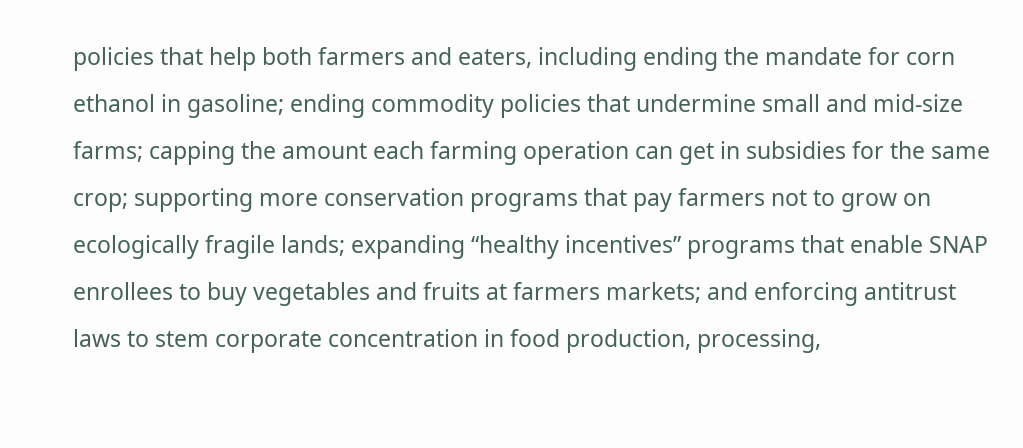policies that help both farmers and eaters, including ending the mandate for corn ethanol in gasoline; ending commodity policies that undermine small and mid-size farms; capping the amount each farming operation can get in subsidies for the same crop; supporting more conservation programs that pay farmers not to grow on ecologically fragile lands; expanding “healthy incentives” programs that enable SNAP enrollees to buy vegetables and fruits at farmers markets; and enforcing antitrust laws to stem corporate concentration in food production, processing,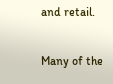and retail.

Many of the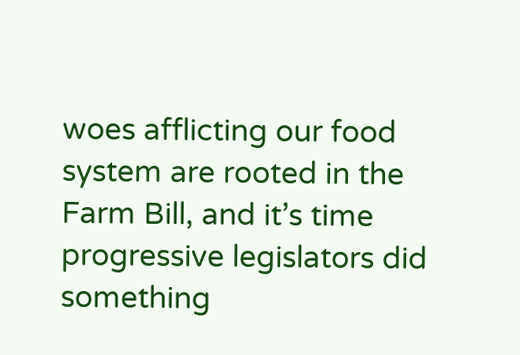woes afflicting our food system are rooted in the Farm Bill, and it’s time progressive legislators did something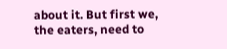about it. But first we, the eaters, need to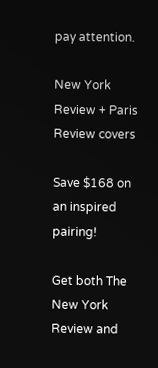pay attention.

New York Review + Paris Review covers

Save $168 on an inspired pairing!

Get both The New York Review and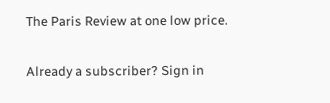The Paris Review at one low price.

Already a subscriber? Sign in